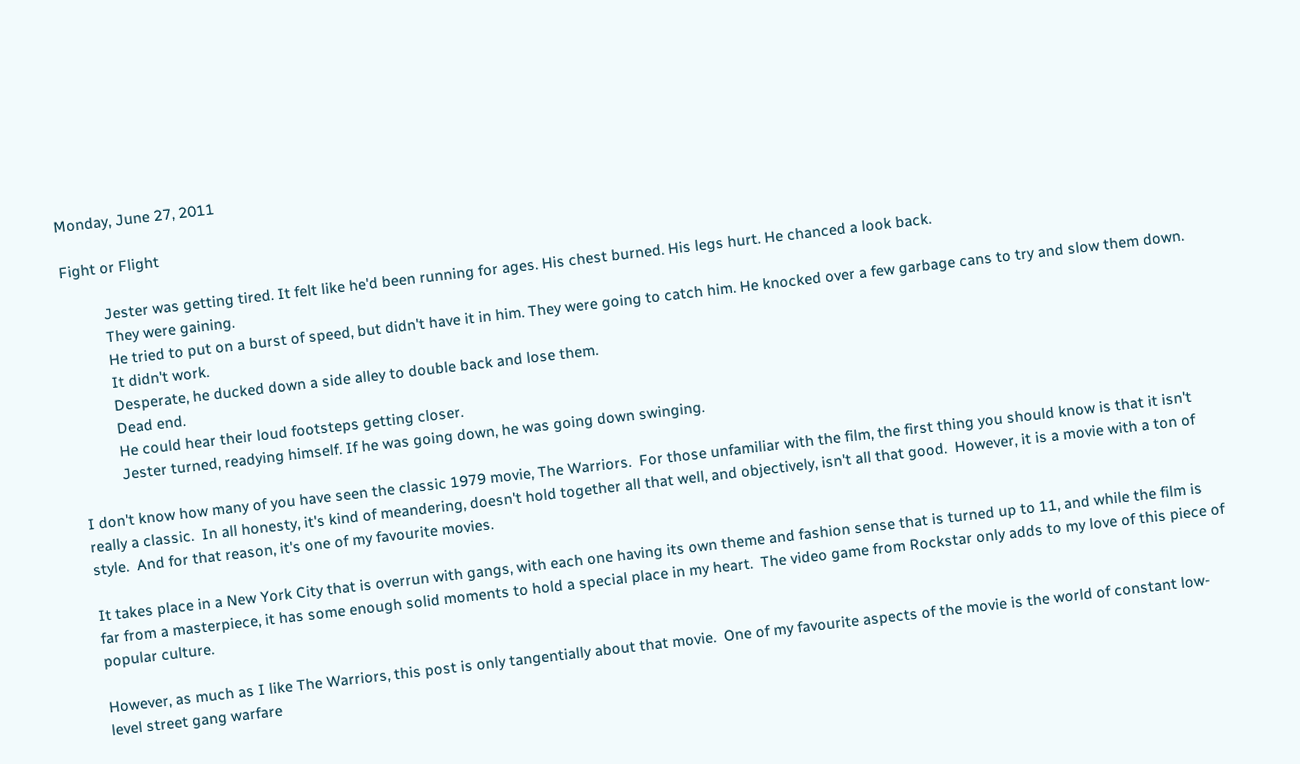Monday, June 27, 2011

Fight or Flight

          Jester was getting tired. It felt like he'd been running for ages. His chest burned. His legs hurt. He chanced a look back.
          They were gaining.
          He tried to put on a burst of speed, but didn't have it in him. They were going to catch him. He knocked over a few garbage cans to try and slow them down.
          It didn't work.
          Desperate, he ducked down a side alley to double back and lose them.
          Dead end.
          He could hear their loud footsteps getting closer.
          Jester turned, readying himself. If he was going down, he was going down swinging.

I don't know how many of you have seen the classic 1979 movie, The Warriors.  For those unfamiliar with the film, the first thing you should know is that it isn't really a classic.  In all honesty, it's kind of meandering, doesn't hold together all that well, and objectively, isn't all that good.  However, it is a movie with a ton of style.  And for that reason, it's one of my favourite movies.

It takes place in a New York City that is overrun with gangs, with each one having its own theme and fashion sense that is turned up to 11, and while the film is far from a masterpiece, it has some enough solid moments to hold a special place in my heart.  The video game from Rockstar only adds to my love of this piece of popular culture.

However, as much as I like The Warriors, this post is only tangentially about that movie.  One of my favourite aspects of the movie is the world of constant low-level street gang warfare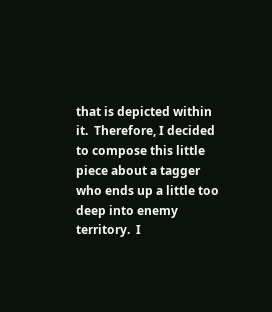that is depicted within it.  Therefore, I decided to compose this little piece about a tagger who ends up a little too deep into enemy territory.  I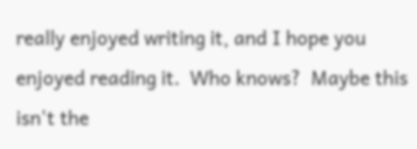really enjoyed writing it, and I hope you enjoyed reading it.  Who knows?  Maybe this isn't the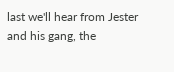last we'll hear from Jester and his gang, the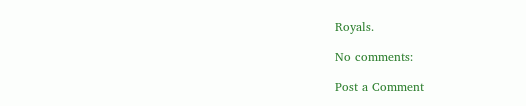Royals.

No comments:

Post a Comment